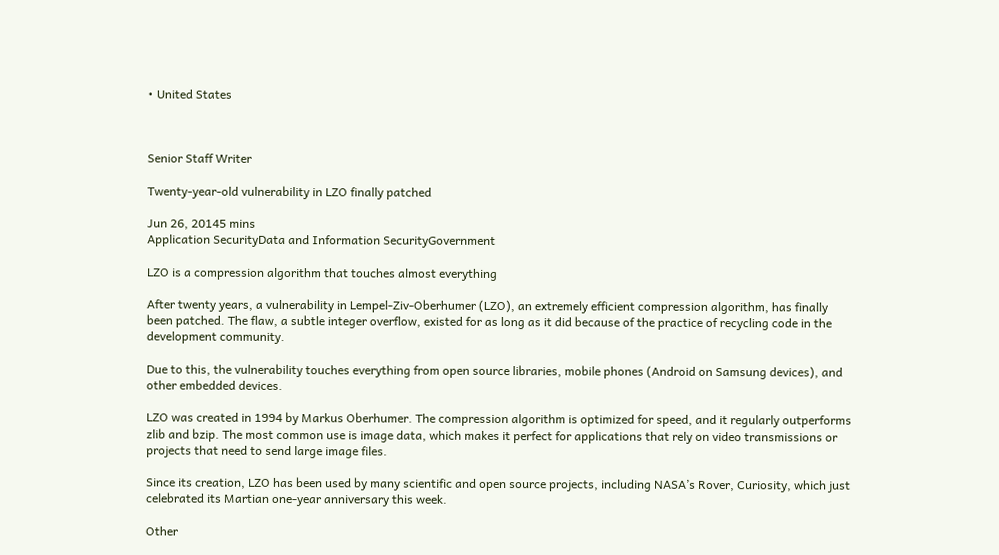• United States



Senior Staff Writer

Twenty-year-old vulnerability in LZO finally patched

Jun 26, 20145 mins
Application SecurityData and Information SecurityGovernment

LZO is a compression algorithm that touches almost everything

After twenty years, a vulnerability in Lempel-Ziv-Oberhumer (LZO), an extremely efficient compression algorithm, has finally been patched. The flaw, a subtle integer overflow, existed for as long as it did because of the practice of recycling code in the development community.

Due to this, the vulnerability touches everything from open source libraries, mobile phones (Android on Samsung devices), and other embedded devices.

LZO was created in 1994 by Markus Oberhumer. The compression algorithm is optimized for speed, and it regularly outperforms zlib and bzip. The most common use is image data, which makes it perfect for applications that rely on video transmissions or projects that need to send large image files.

Since its creation, LZO has been used by many scientific and open source projects, including NASA’s Rover, Curiosity, which just celebrated its Martian one-year anniversary this week.

Other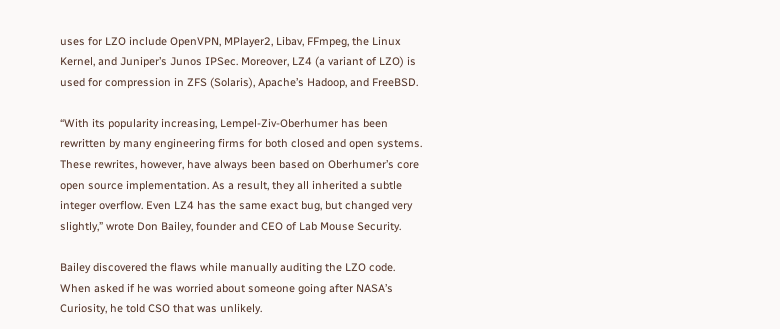uses for LZO include OpenVPN, MPlayer2, Libav, FFmpeg, the Linux Kernel, and Juniper’s Junos IPSec. Moreover, LZ4 (a variant of LZO) is used for compression in ZFS (Solaris), Apache’s Hadoop, and FreeBSD.

“With its popularity increasing, Lempel-Ziv-Oberhumer has been rewritten by many engineering firms for both closed and open systems. These rewrites, however, have always been based on Oberhumer’s core open source implementation. As a result, they all inherited a subtle integer overflow. Even LZ4 has the same exact bug, but changed very slightly,” wrote Don Bailey, founder and CEO of Lab Mouse Security.

Bailey discovered the flaws while manually auditing the LZO code. When asked if he was worried about someone going after NASA’s Curiosity, he told CSO that was unlikely.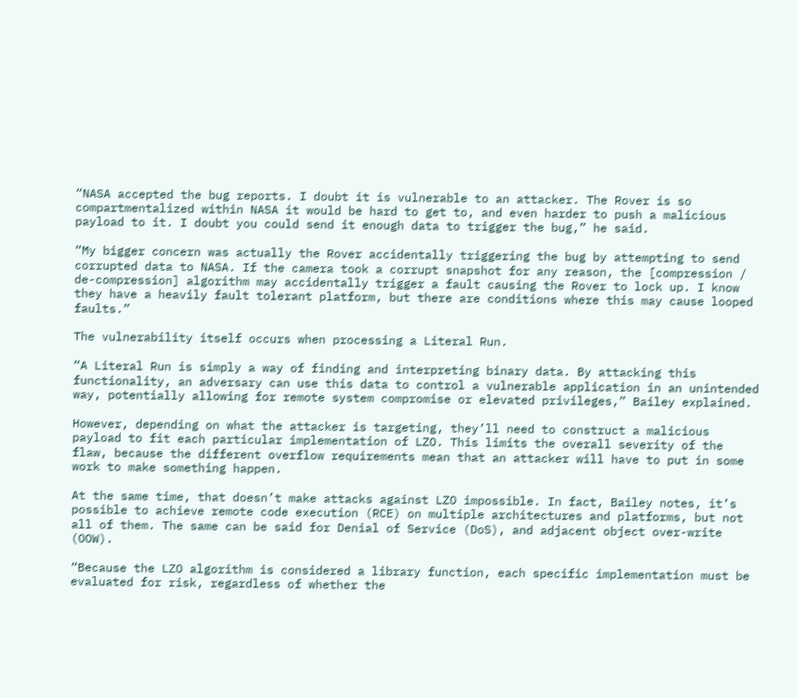“NASA accepted the bug reports. I doubt it is vulnerable to an attacker. The Rover is so compartmentalized within NASA it would be hard to get to, and even harder to push a malicious payload to it. I doubt you could send it enough data to trigger the bug,” he said.

“My bigger concern was actually the Rover accidentally triggering the bug by attempting to send corrupted data to NASA. If the camera took a corrupt snapshot for any reason, the [compression / de-compression] algorithm may accidentally trigger a fault causing the Rover to lock up. I know they have a heavily fault tolerant platform, but there are conditions where this may cause looped faults.”

The vulnerability itself occurs when processing a Literal Run.

“A Literal Run is simply a way of finding and interpreting binary data. By attacking this functionality, an adversary can use this data to control a vulnerable application in an unintended way, potentially allowing for remote system compromise or elevated privileges,” Bailey explained.

However, depending on what the attacker is targeting, they’ll need to construct a malicious payload to fit each particular implementation of LZO. This limits the overall severity of the flaw, because the different overflow requirements mean that an attacker will have to put in some work to make something happen.

At the same time, that doesn’t make attacks against LZO impossible. In fact, Bailey notes, it’s possible to achieve remote code execution (RCE) on multiple architectures and platforms, but not all of them. The same can be said for Denial of Service (DoS), and adjacent object over-write (OOW).

“Because the LZO algorithm is considered a library function, each specific implementation must be evaluated for risk, regardless of whether the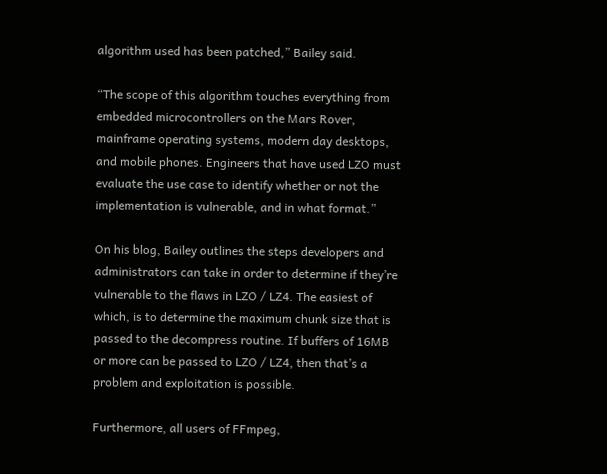algorithm used has been patched,” Bailey said.

“The scope of this algorithm touches everything from embedded microcontrollers on the Mars Rover, mainframe operating systems, modern day desktops, and mobile phones. Engineers that have used LZO must evaluate the use case to identify whether or not the implementation is vulnerable, and in what format.”

On his blog, Bailey outlines the steps developers and administrators can take in order to determine if they’re vulnerable to the flaws in LZO / LZ4. The easiest of which, is to determine the maximum chunk size that is passed to the decompress routine. If buffers of 16MB or more can be passed to LZO / LZ4, then that’s a problem and exploitation is possible.

Furthermore, all users of FFmpeg,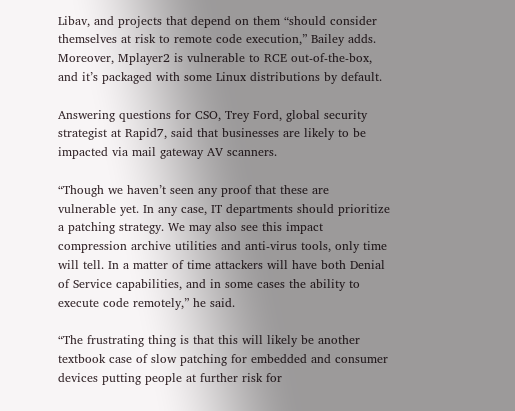Libav, and projects that depend on them “should consider themselves at risk to remote code execution,” Bailey adds. Moreover, Mplayer2 is vulnerable to RCE out-of-the-box, and it’s packaged with some Linux distributions by default.

Answering questions for CSO, Trey Ford, global security strategist at Rapid7, said that businesses are likely to be impacted via mail gateway AV scanners.

“Though we haven’t seen any proof that these are vulnerable yet. In any case, IT departments should prioritize a patching strategy. We may also see this impact compression archive utilities and anti-virus tools, only time will tell. In a matter of time attackers will have both Denial of Service capabilities, and in some cases the ability to execute code remotely,” he said.

“The frustrating thing is that this will likely be another textbook case of slow patching for embedded and consumer devices putting people at further risk for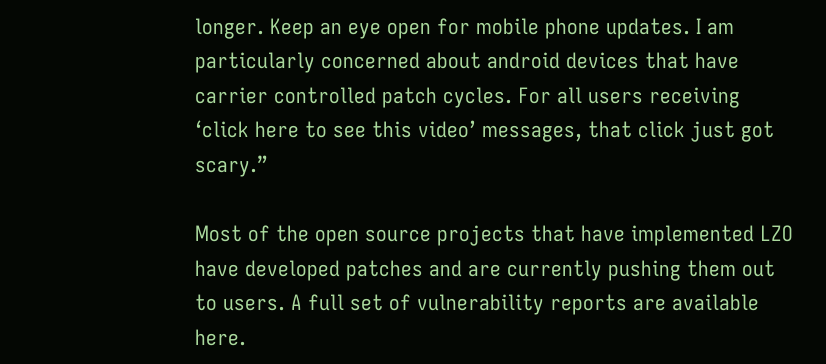longer. Keep an eye open for mobile phone updates. I am particularly concerned about android devices that have carrier controlled patch cycles. For all users receiving ‘click here to see this video’ messages, that click just got scary.”

Most of the open source projects that have implemented LZO have developed patches and are currently pushing them out to users. A full set of vulnerability reports are available here.